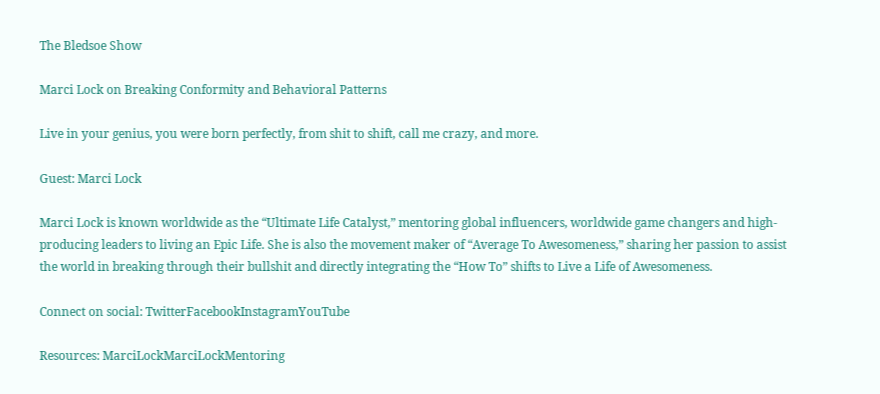The Bledsoe Show

Marci Lock on Breaking Conformity and Behavioral Patterns

Live in your genius, you were born perfectly, from shit to shift, call me crazy, and more.

Guest: Marci Lock

Marci Lock is known worldwide as the “Ultimate Life Catalyst,” mentoring global influencers, worldwide game changers and high-producing leaders to living an Epic Life. She is also the movement maker of “Average To Awesomeness,” sharing her passion to assist the world in breaking through their bullshit and directly integrating the “How To” shifts to Live a Life of Awesomeness.

Connect on social: TwitterFacebookInstagramYouTube

Resources: MarciLockMarciLockMentoring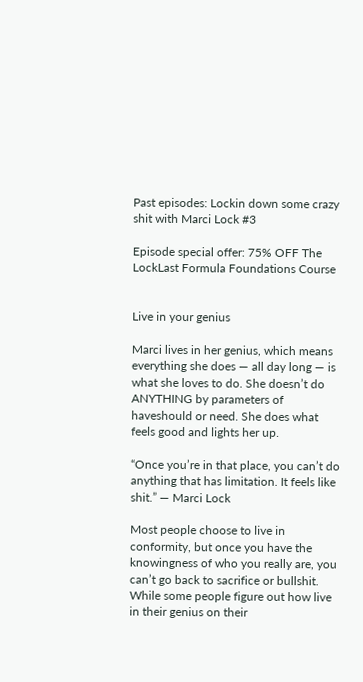Past episodes: Lockin down some crazy shit with Marci Lock #3

Episode special offer: 75% OFF The LockLast Formula Foundations Course


Live in your genius

Marci lives in her genius, which means everything she does — all day long — is what she loves to do. She doesn’t do ANYTHING by parameters of haveshould or need. She does what feels good and lights her up.

“Once you’re in that place, you can’t do anything that has limitation. It feels like shit.” — Marci Lock

Most people choose to live in conformity, but once you have the knowingness of who you really are, you can’t go back to sacrifice or bullshit. While some people figure out how live in their genius on their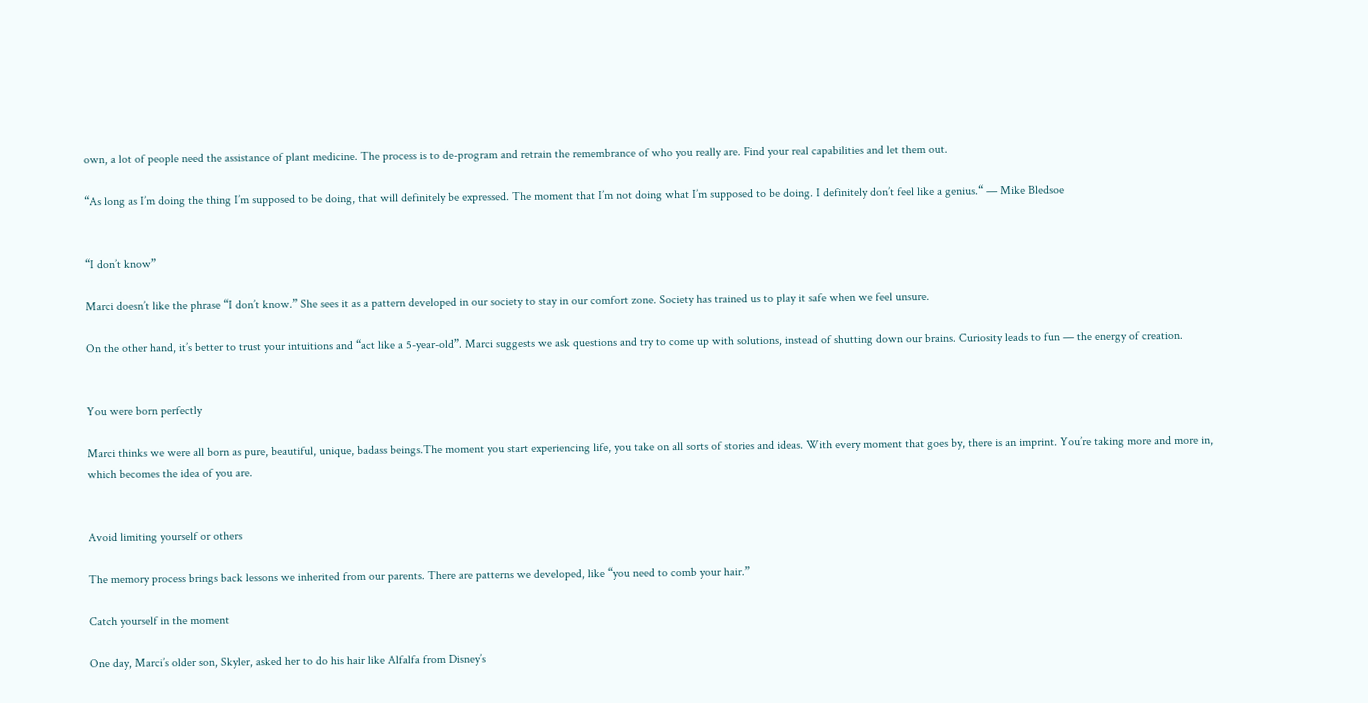own, a lot of people need the assistance of plant medicine. The process is to de-program and retrain the remembrance of who you really are. Find your real capabilities and let them out.

“As long as I’m doing the thing I’m supposed to be doing, that will definitely be expressed. The moment that I’m not doing what I’m supposed to be doing. I definitely don’t feel like a genius.“ — Mike Bledsoe


“I don’t know”

Marci doesn’t like the phrase “I don’t know.” She sees it as a pattern developed in our society to stay in our comfort zone. Society has trained us to play it safe when we feel unsure.

On the other hand, it’s better to trust your intuitions and “act like a 5-year-old”. Marci suggests we ask questions and try to come up with solutions, instead of shutting down our brains. Curiosity leads to fun — the energy of creation.


You were born perfectly

Marci thinks we were all born as pure, beautiful, unique, badass beings.The moment you start experiencing life, you take on all sorts of stories and ideas. With every moment that goes by, there is an imprint. You’re taking more and more in, which becomes the idea of you are.


Avoid limiting yourself or others

The memory process brings back lessons we inherited from our parents. There are patterns we developed, like “you need to comb your hair.”

Catch yourself in the moment

One day, Marci’s older son, Skyler, asked her to do his hair like Alfalfa from Disney’s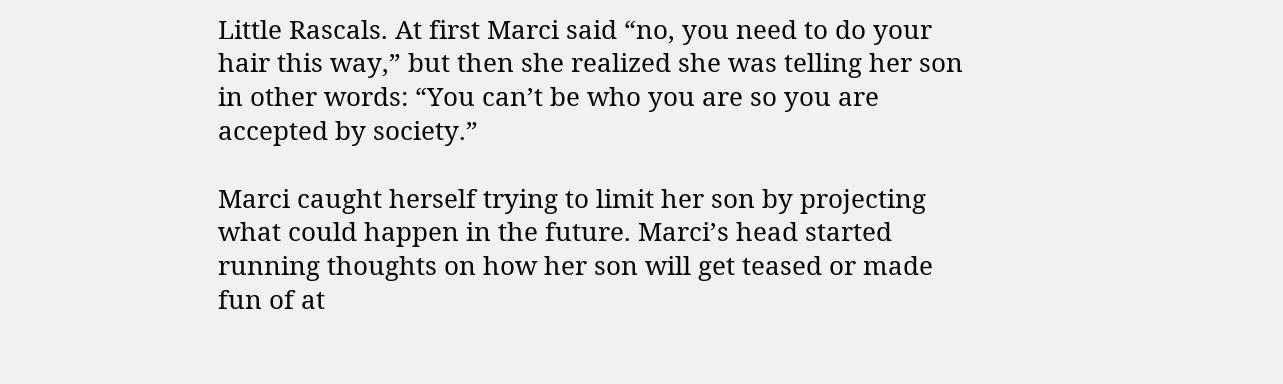Little Rascals. At first Marci said “no, you need to do your hair this way,” but then she realized she was telling her son in other words: “You can’t be who you are so you are accepted by society.”

Marci caught herself trying to limit her son by projecting what could happen in the future. Marci’s head started running thoughts on how her son will get teased or made fun of at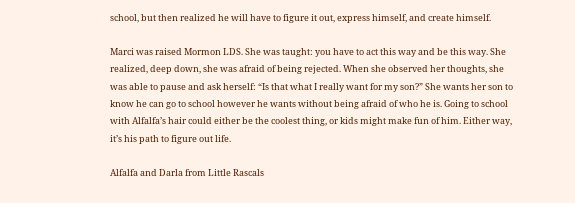school, but then realized he will have to figure it out, express himself, and create himself.

Marci was raised Mormon LDS. She was taught: you have to act this way and be this way. She realized, deep down, she was afraid of being rejected. When she observed her thoughts, she was able to pause and ask herself: “Is that what I really want for my son?” She wants her son to know he can go to school however he wants without being afraid of who he is. Going to school with Alfalfa’s hair could either be the coolest thing, or kids might make fun of him. Either way, it’s his path to figure out life.

Alfalfa and Darla from Little Rascals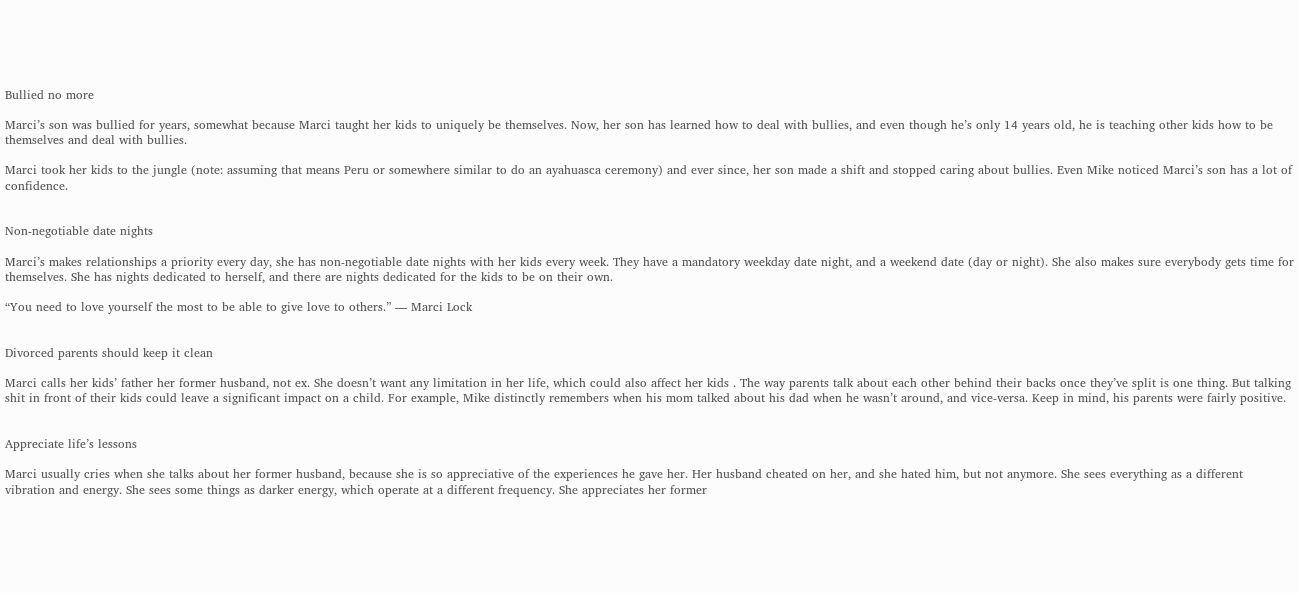Bullied no more

Marci’s son was bullied for years, somewhat because Marci taught her kids to uniquely be themselves. Now, her son has learned how to deal with bullies, and even though he’s only 14 years old, he is teaching other kids how to be themselves and deal with bullies.

Marci took her kids to the jungle (note: assuming that means Peru or somewhere similar to do an ayahuasca ceremony) and ever since, her son made a shift and stopped caring about bullies. Even Mike noticed Marci’s son has a lot of confidence.


Non-negotiable date nights

Marci’s makes relationships a priority every day, she has non-negotiable date nights with her kids every week. They have a mandatory weekday date night, and a weekend date (day or night). She also makes sure everybody gets time for themselves. She has nights dedicated to herself, and there are nights dedicated for the kids to be on their own.

“You need to love yourself the most to be able to give love to others.” — Marci Lock


Divorced parents should keep it clean

Marci calls her kids’ father her former husband, not ex. She doesn’t want any limitation in her life, which could also affect her kids . The way parents talk about each other behind their backs once they’ve split is one thing. But talking shit in front of their kids could leave a significant impact on a child. For example, Mike distinctly remembers when his mom talked about his dad when he wasn’t around, and vice-versa. Keep in mind, his parents were fairly positive.


Appreciate life’s lessons

Marci usually cries when she talks about her former husband, because she is so appreciative of the experiences he gave her. Her husband cheated on her, and she hated him, but not anymore. She sees everything as a different vibration and energy. She sees some things as darker energy, which operate at a different frequency. She appreciates her former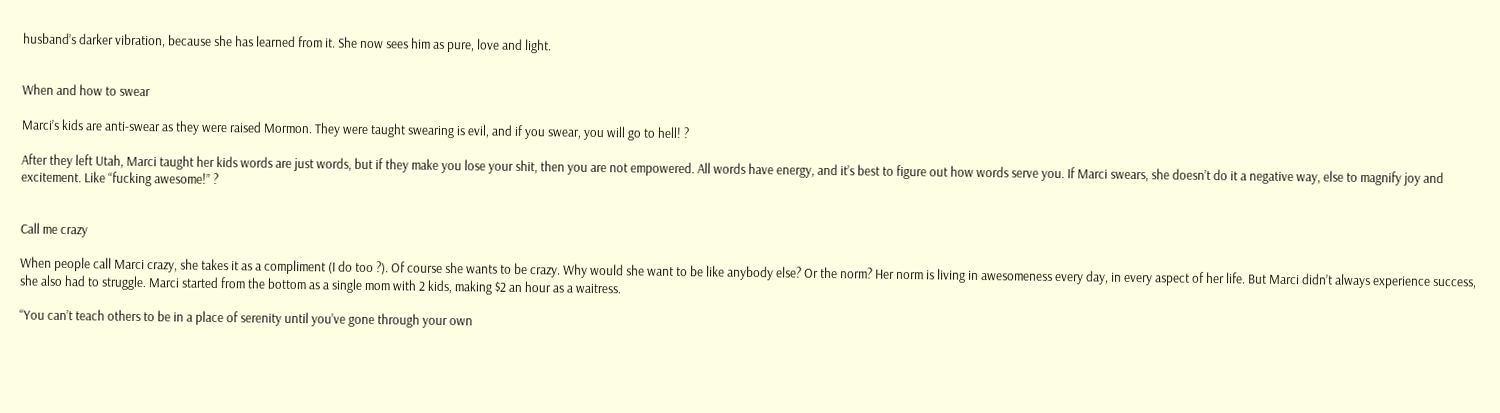husband’s darker vibration, because she has learned from it. She now sees him as pure, love and light.


When and how to swear

Marci’s kids are anti-swear as they were raised Mormon. They were taught swearing is evil, and if you swear, you will go to hell! ?

After they left Utah, Marci taught her kids words are just words, but if they make you lose your shit, then you are not empowered. All words have energy, and it’s best to figure out how words serve you. If Marci swears, she doesn’t do it a negative way, else to magnify joy and excitement. Like “fucking awesome!” ?


Call me crazy

When people call Marci crazy, she takes it as a compliment (I do too ?). Of course she wants to be crazy. Why would she want to be like anybody else? Or the norm? Her norm is living in awesomeness every day, in every aspect of her life. But Marci didn’t always experience success, she also had to struggle. Marci started from the bottom as a single mom with 2 kids, making $2 an hour as a waitress.

“You can’t teach others to be in a place of serenity until you’ve gone through your own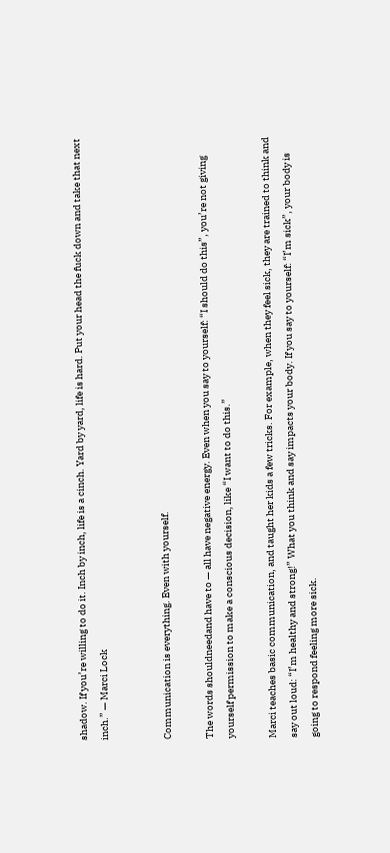shadow. If you’re willing to do it. Inch by inch, life is a cinch. Yard by yard, life is hard. Put your head the fuck down and take that next inch.” — Marci Lock


Communication is everything. Even with yourself.

The words shouldneedand have to — all have negative energy. Even when you say to yourself: “I should do this”, you’re not giving yourself permission to make a conscious decision, like “I want to do this.”

Marci teaches basic communication, and taught her kids a few tricks. For example, when they feel sick, they are trained to think and say out loud: “I’m healthy and strong!” What you think and say impacts your body. If you say to yourself: “I’m sick”, your body is going to respond feeling more sick.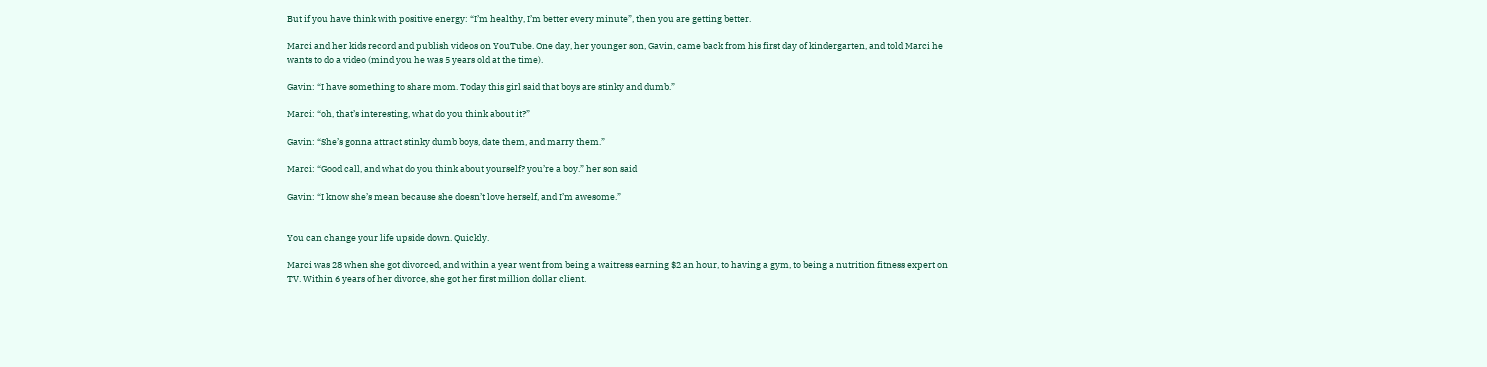But if you have think with positive energy: “I’m healthy, I’m better every minute”, then you are getting better.

Marci and her kids record and publish videos on YouTube. One day, her younger son, Gavin, came back from his first day of kindergarten, and told Marci he wants to do a video (mind you he was 5 years old at the time).

Gavin: “I have something to share mom. Today this girl said that boys are stinky and dumb.”

Marci: “oh, that’s interesting, what do you think about it?”

Gavin: “She’s gonna attract stinky dumb boys, date them, and marry them.”

Marci: “Good call, and what do you think about yourself? you’re a boy.” her son said

Gavin: “I know she’s mean because she doesn’t love herself, and I’m awesome.”


You can change your life upside down. Quickly.

Marci was 28 when she got divorced, and within a year went from being a waitress earning $2 an hour, to having a gym, to being a nutrition fitness expert on TV. Within 6 years of her divorce, she got her first million dollar client.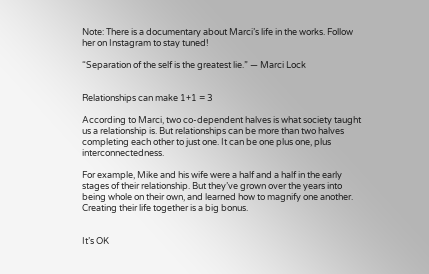Note: There is a documentary about Marci’s life in the works. Follow her on Instagram to stay tuned!

“Separation of the self is the greatest lie.” — Marci Lock


Relationships can make 1+1 = 3

According to Marci, two co-dependent halves is what society taught us a relationship is. But relationships can be more than two halves completing each other to just one. It can be one plus one, plus interconnectedness.

For example, Mike and his wife were a half and a half in the early stages of their relationship. But they’ve grown over the years into being whole on their own, and learned how to magnify one another. Creating their life together is a big bonus.


It’s OK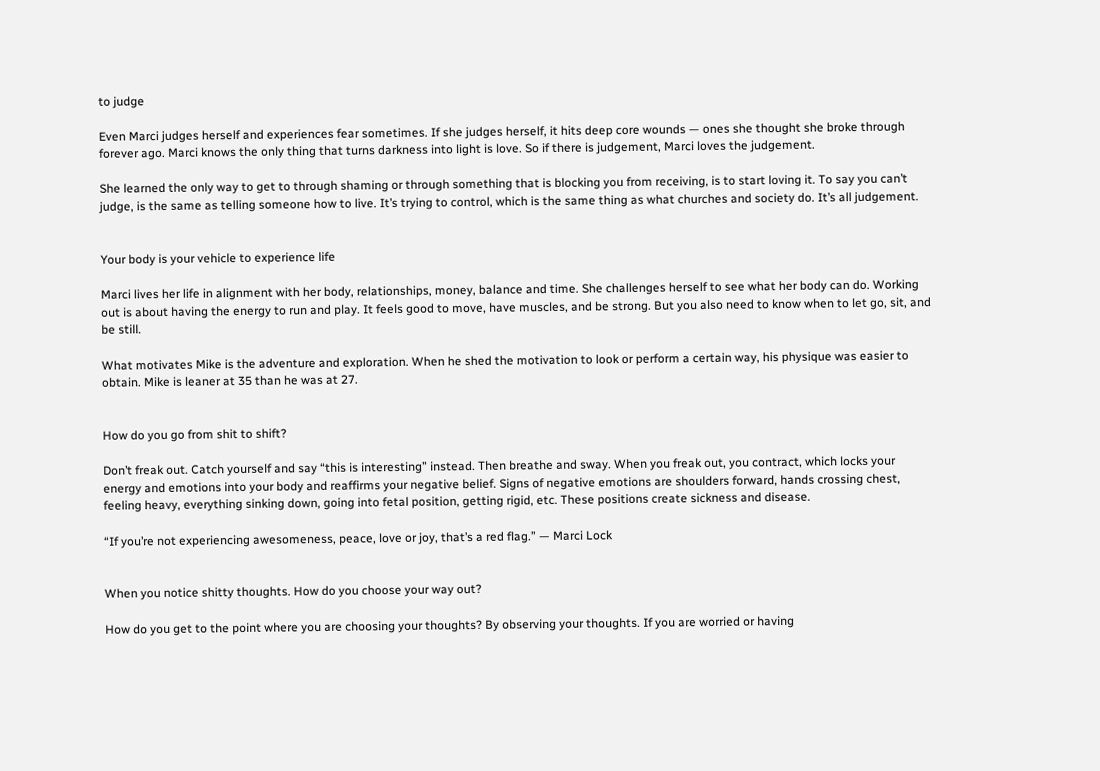to judge

Even Marci judges herself and experiences fear sometimes. If she judges herself, it hits deep core wounds — ones she thought she broke through forever ago. Marci knows the only thing that turns darkness into light is love. So if there is judgement, Marci loves the judgement.

She learned the only way to get to through shaming or through something that is blocking you from receiving, is to start loving it. To say you can’t judge, is the same as telling someone how to live. It’s trying to control, which is the same thing as what churches and society do. It’s all judgement.


Your body is your vehicle to experience life

Marci lives her life in alignment with her body, relationships, money, balance and time. She challenges herself to see what her body can do. Working out is about having the energy to run and play. It feels good to move, have muscles, and be strong. But you also need to know when to let go, sit, and be still.

What motivates Mike is the adventure and exploration. When he shed the motivation to look or perform a certain way, his physique was easier to obtain. Mike is leaner at 35 than he was at 27.


How do you go from shit to shift?

Don’t freak out. Catch yourself and say “this is interesting” instead. Then breathe and sway. When you freak out, you contract, which locks your energy and emotions into your body and reaffirms your negative belief. Signs of negative emotions are shoulders forward, hands crossing chest, feeling heavy, everything sinking down, going into fetal position, getting rigid, etc. These positions create sickness and disease.

“If you’re not experiencing awesomeness, peace, love or joy, that’s a red flag.” — Marci Lock


When you notice shitty thoughts. How do you choose your way out?

How do you get to the point where you are choosing your thoughts? By observing your thoughts. If you are worried or having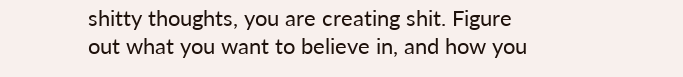shitty thoughts, you are creating shit. Figure out what you want to believe in, and how you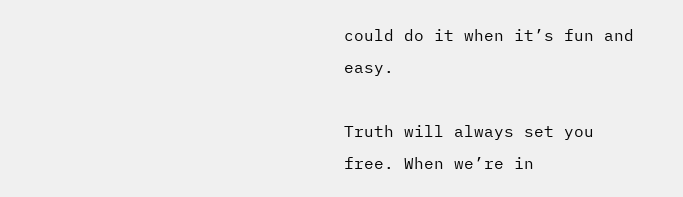could do it when it’s fun and easy.

Truth will always set you free. When we’re in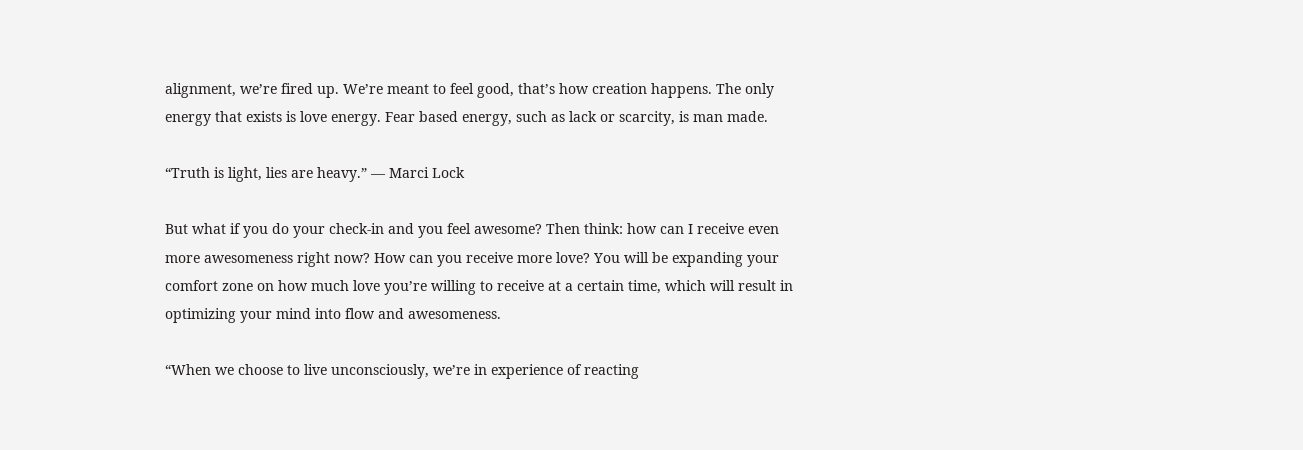alignment, we’re fired up. We’re meant to feel good, that’s how creation happens. The only energy that exists is love energy. Fear based energy, such as lack or scarcity, is man made.

“Truth is light, lies are heavy.” — Marci Lock

But what if you do your check-in and you feel awesome? Then think: how can I receive even more awesomeness right now? How can you receive more love? You will be expanding your comfort zone on how much love you’re willing to receive at a certain time, which will result in optimizing your mind into flow and awesomeness.

“When we choose to live unconsciously, we’re in experience of reacting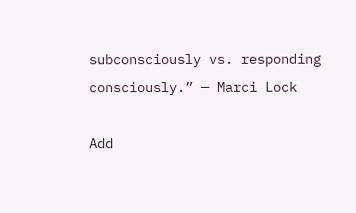subconsciously vs. responding consciously.” — Marci Lock

Add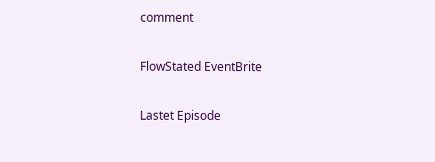comment

FlowStated EventBrite

Lastet Episode